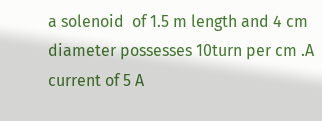a solenoid  of 1.5 m length and 4 cm diameter possesses 10turn per cm .A current of 5 A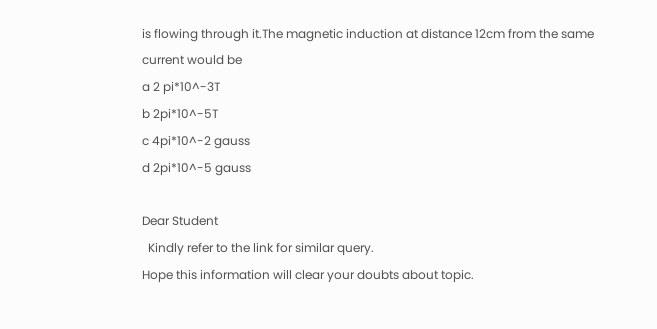is flowing through it.The magnetic induction at distance 12cm from the same current would be
a 2 pi*10^-3T
b 2pi*10^-5T
c 4pi*10^-2 gauss
d 2pi*10^-5 gauss

Dear Student
  Kindly refer to the link for similar query.
Hope this information will clear your doubts about topic.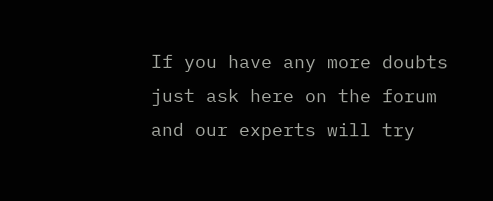If you have any more doubts just ask here on the forum and our experts will try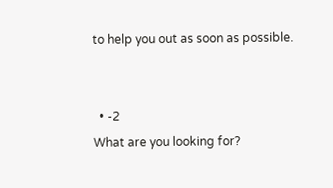to help you out as soon as possible.


  • -2
What are you looking for?